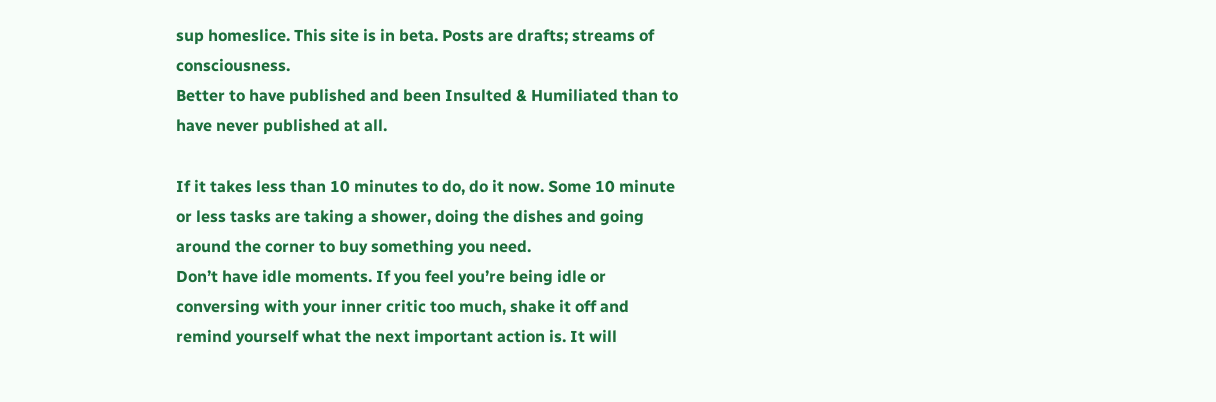sup homeslice. This site is in beta. Posts are drafts; streams of consciousness.
Better to have published and been Insulted & Humiliated than to have never published at all.

If it takes less than 10 minutes to do, do it now. Some 10 minute or less tasks are taking a shower, doing the dishes and going around the corner to buy something you need.
Don’t have idle moments. If you feel you’re being idle or conversing with your inner critic too much, shake it off and remind yourself what the next important action is. It will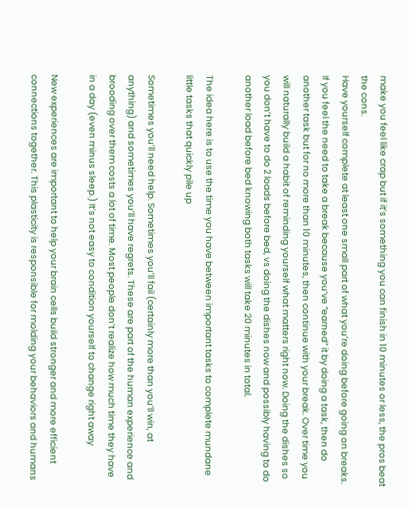make you feel like crap but if it’s something you can finish in 10 minutes or less, the pros beat the cons.
Have yourself complete at least one small part of what you’re doing before going on breaks. If you feel the need to take a break because you’ve “earned” it by doing a task, then do another task but for no more than 10 minutes, then continue with your break. Over time you will naturally build a habit of reminding yourself what matters right now. Doing the dishes so you don’t have to do 2 loads before bed, vs doing the dishes now and possibly having to do another load before bed knowing both tasks will take 20 minutes in total.

The idea here is to use the time you have between important tasks to complete mundane little tasks that quickly pile up

Sometimes you’ll need help. Sometimes you’ll fail (certainly more than you’ll win, at anything) and sometimes you’ll have regrets. These are part of the human experience and brooding over them costs a lot of time. Most people don’t realize how much time they have in a day (even minus sleep.) It’s not easy to condition yourself to change right away

New experiences are important to help your brain cells build stronger and more efficient connections together. This plasticity is responsible for molding your behaviors and humans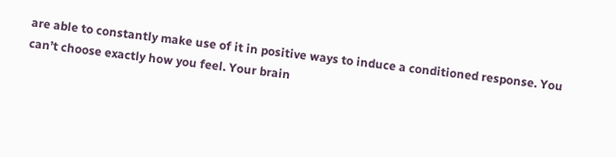are able to constantly make use of it in positive ways to induce a conditioned response. You can’t choose exactly how you feel. Your brain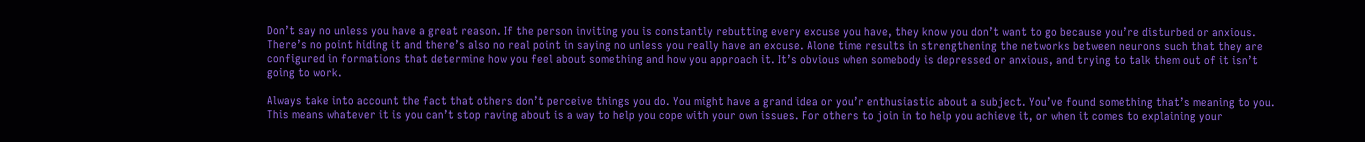Don’t say no unless you have a great reason. If the person inviting you is constantly rebutting every excuse you have, they know you don’t want to go because you’re disturbed or anxious. There’s no point hiding it and there’s also no real point in saying no unless you really have an excuse. Alone time results in strengthening the networks between neurons such that they are configured in formations that determine how you feel about something and how you approach it. It’s obvious when somebody is depressed or anxious, and trying to talk them out of it isn’t going to work.

Always take into account the fact that others don’t perceive things you do. You might have a grand idea or you’r enthusiastic about a subject. You’ve found something that’s meaning to you. This means whatever it is you can’t stop raving about is a way to help you cope with your own issues. For others to join in to help you achieve it, or when it comes to explaining your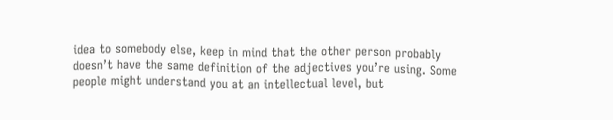idea to somebody else, keep in mind that the other person probably doesn’t have the same definition of the adjectives you’re using. Some people might understand you at an intellectual level, but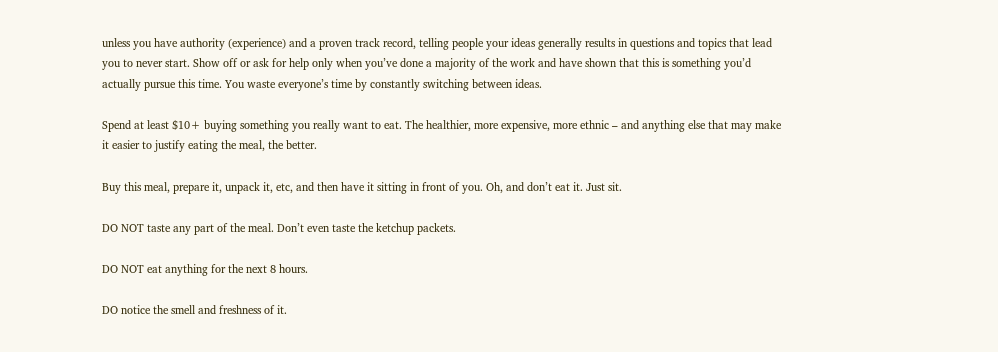unless you have authority (experience) and a proven track record, telling people your ideas generally results in questions and topics that lead you to never start. Show off or ask for help only when you’ve done a majority of the work and have shown that this is something you’d actually pursue this time. You waste everyone’s time by constantly switching between ideas.

Spend at least $10+ buying something you really want to eat. The healthier, more expensive, more ethnic – and anything else that may make it easier to justify eating the meal, the better.

Buy this meal, prepare it, unpack it, etc, and then have it sitting in front of you. Oh, and don’t eat it. Just sit.

DO NOT taste any part of the meal. Don’t even taste the ketchup packets.

DO NOT eat anything for the next 8 hours.

DO notice the smell and freshness of it.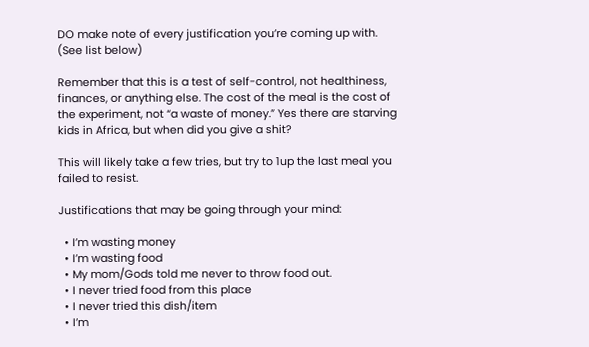DO make note of every justification you’re coming up with. (See list below)

Remember that this is a test of self-control, not healthiness, finances, or anything else. The cost of the meal is the cost of the experiment, not “a waste of money.” Yes there are starving kids in Africa, but when did you give a shit?

This will likely take a few tries, but try to 1up the last meal you failed to resist.

Justifications that may be going through your mind:

  • I’m wasting money
  • I’m wasting food
  • My mom/Gods told me never to throw food out.
  • I never tried food from this place
  • I never tried this dish/item
  • I’m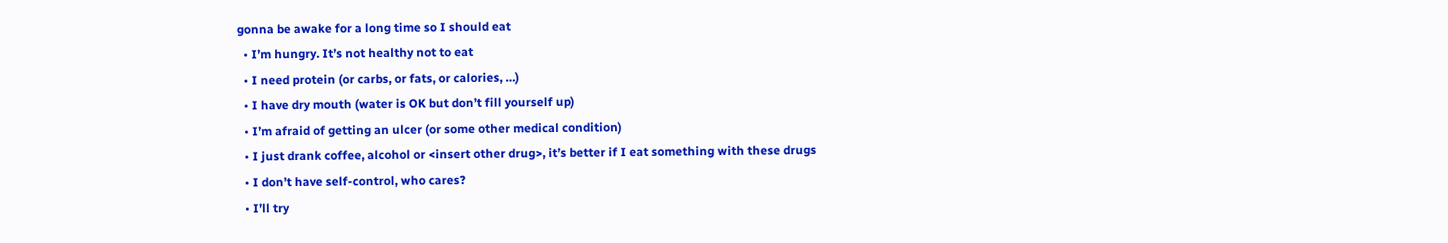gonna be awake for a long time so I should eat
  • I’m hungry. It’s not healthy not to eat
  • I need protein (or carbs, or fats, or calories, …)
  • I have dry mouth (water is OK but don’t fill yourself up)
  • I’m afraid of getting an ulcer (or some other medical condition)
  • I just drank coffee, alcohol or <insert other drug>, it’s better if I eat something with these drugs
  • I don’t have self-control, who cares?
  • I’ll try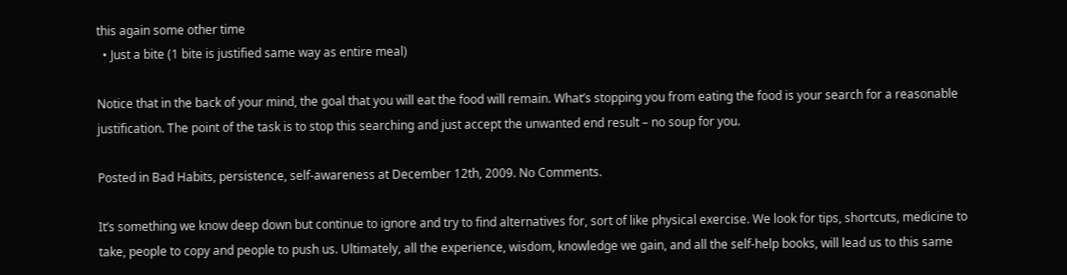this again some other time
  • Just a bite (1 bite is justified same way as entire meal)

Notice that in the back of your mind, the goal that you will eat the food will remain. What’s stopping you from eating the food is your search for a reasonable justification. The point of the task is to stop this searching and just accept the unwanted end result – no soup for you.

Posted in Bad Habits, persistence, self-awareness at December 12th, 2009. No Comments.

It’s something we know deep down but continue to ignore and try to find alternatives for, sort of like physical exercise. We look for tips, shortcuts, medicine to take, people to copy and people to push us. Ultimately, all the experience, wisdom, knowledge we gain, and all the self-help books, will lead us to this same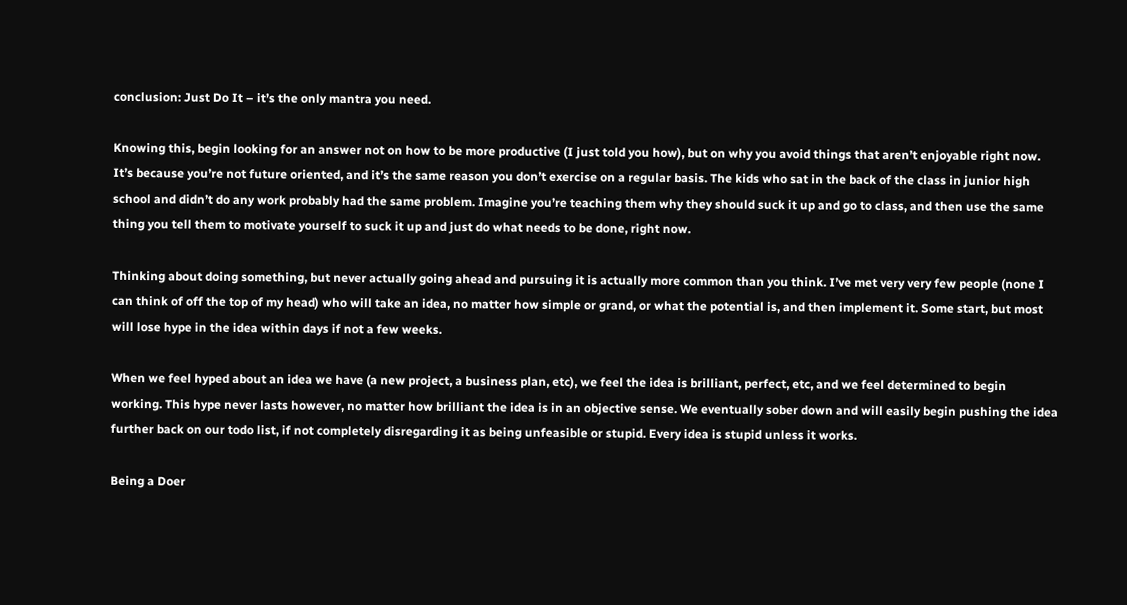conclusion: Just Do It – it’s the only mantra you need.

Knowing this, begin looking for an answer not on how to be more productive (I just told you how), but on why you avoid things that aren’t enjoyable right now. It’s because you’re not future oriented, and it’s the same reason you don’t exercise on a regular basis. The kids who sat in the back of the class in junior high school and didn’t do any work probably had the same problem. Imagine you’re teaching them why they should suck it up and go to class, and then use the same thing you tell them to motivate yourself to suck it up and just do what needs to be done, right now.

Thinking about doing something, but never actually going ahead and pursuing it is actually more common than you think. I’ve met very very few people (none I can think of off the top of my head) who will take an idea, no matter how simple or grand, or what the potential is, and then implement it. Some start, but most will lose hype in the idea within days if not a few weeks.

When we feel hyped about an idea we have (a new project, a business plan, etc), we feel the idea is brilliant, perfect, etc, and we feel determined to begin working. This hype never lasts however, no matter how brilliant the idea is in an objective sense. We eventually sober down and will easily begin pushing the idea further back on our todo list, if not completely disregarding it as being unfeasible or stupid. Every idea is stupid unless it works.

Being a Doer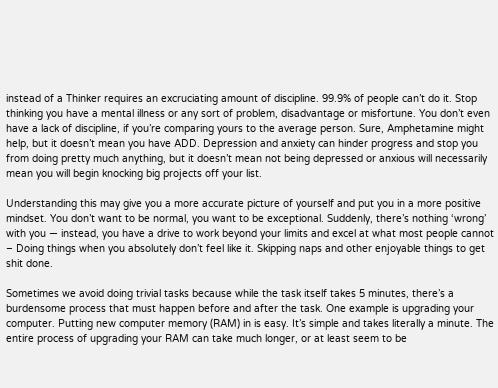instead of a Thinker requires an excruciating amount of discipline. 99.9% of people can’t do it. Stop thinking you have a mental illness or any sort of problem, disadvantage or misfortune. You don’t even have a lack of discipline, if you’re comparing yours to the average person. Sure, Amphetamine might help, but it doesn’t mean you have ADD. Depression and anxiety can hinder progress and stop you from doing pretty much anything, but it doesn’t mean not being depressed or anxious will necessarily mean you will begin knocking big projects off your list.

Understanding this may give you a more accurate picture of yourself and put you in a more positive mindset. You don’t want to be normal, you want to be exceptional. Suddenly, there’s nothing ‘wrong’ with you — instead, you have a drive to work beyond your limits and excel at what most people cannot – Doing things when you absolutely don’t feel like it. Skipping naps and other enjoyable things to get shit done.

Sometimes we avoid doing trivial tasks because while the task itself takes 5 minutes, there’s a burdensome process that must happen before and after the task. One example is upgrading your computer. Putting new computer memory (RAM) in is easy. It’s simple and takes literally a minute. The entire process of upgrading your RAM can take much longer, or at least seem to be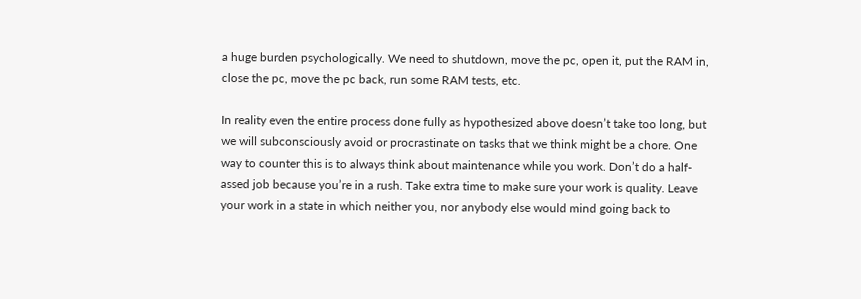a huge burden psychologically. We need to shutdown, move the pc, open it, put the RAM in, close the pc, move the pc back, run some RAM tests, etc.

In reality even the entire process done fully as hypothesized above doesn’t take too long, but we will subconsciously avoid or procrastinate on tasks that we think might be a chore. One way to counter this is to always think about maintenance while you work. Don’t do a half-assed job because you’re in a rush. Take extra time to make sure your work is quality. Leave your work in a state in which neither you, nor anybody else would mind going back to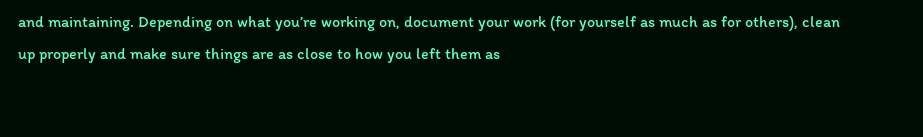and maintaining. Depending on what you’re working on, document your work (for yourself as much as for others), clean up properly and make sure things are as close to how you left them as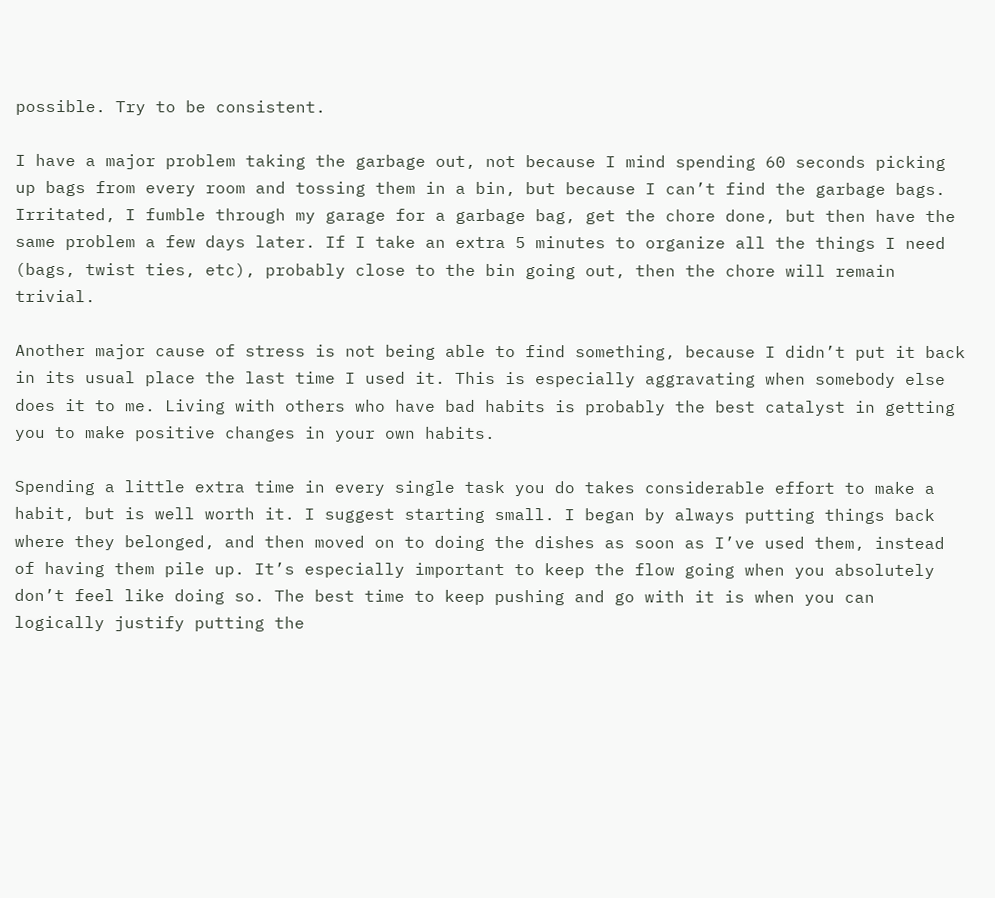possible. Try to be consistent.

I have a major problem taking the garbage out, not because I mind spending 60 seconds picking up bags from every room and tossing them in a bin, but because I can’t find the garbage bags. Irritated, I fumble through my garage for a garbage bag, get the chore done, but then have the same problem a few days later. If I take an extra 5 minutes to organize all the things I need (bags, twist ties, etc), probably close to the bin going out, then the chore will remain trivial.

Another major cause of stress is not being able to find something, because I didn’t put it back in its usual place the last time I used it. This is especially aggravating when somebody else does it to me. Living with others who have bad habits is probably the best catalyst in getting you to make positive changes in your own habits.

Spending a little extra time in every single task you do takes considerable effort to make a habit, but is well worth it. I suggest starting small. I began by always putting things back where they belonged, and then moved on to doing the dishes as soon as I’ve used them, instead of having them pile up. It’s especially important to keep the flow going when you absolutely don’t feel like doing so. The best time to keep pushing and go with it is when you can logically justify putting the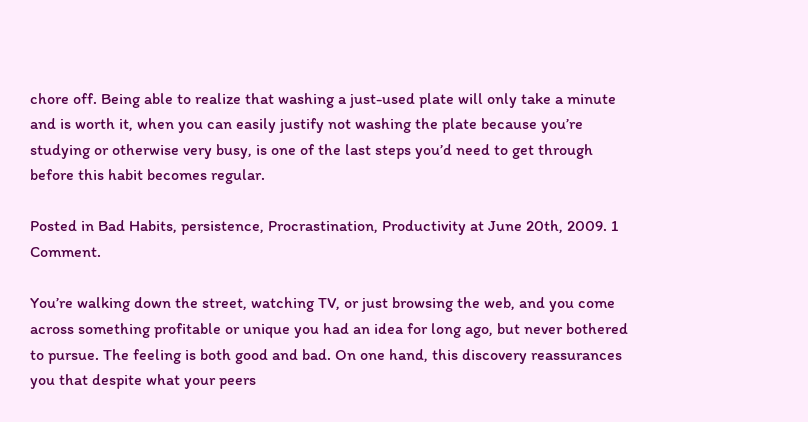chore off. Being able to realize that washing a just-used plate will only take a minute and is worth it, when you can easily justify not washing the plate because you’re studying or otherwise very busy, is one of the last steps you’d need to get through before this habit becomes regular.

Posted in Bad Habits, persistence, Procrastination, Productivity at June 20th, 2009. 1 Comment.

You’re walking down the street, watching TV, or just browsing the web, and you come across something profitable or unique you had an idea for long ago, but never bothered to pursue. The feeling is both good and bad. On one hand, this discovery reassurances you that despite what your peers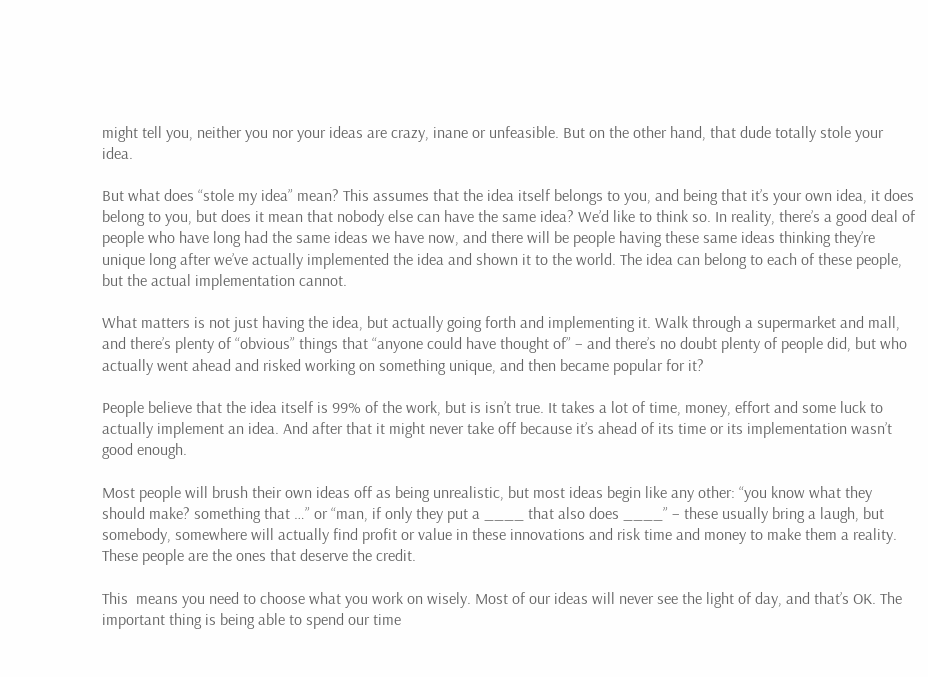might tell you, neither you nor your ideas are crazy, inane or unfeasible. But on the other hand, that dude totally stole your idea.

But what does “stole my idea” mean? This assumes that the idea itself belongs to you, and being that it’s your own idea, it does belong to you, but does it mean that nobody else can have the same idea? We’d like to think so. In reality, there’s a good deal of people who have long had the same ideas we have now, and there will be people having these same ideas thinking they’re unique long after we’ve actually implemented the idea and shown it to the world. The idea can belong to each of these people, but the actual implementation cannot.

What matters is not just having the idea, but actually going forth and implementing it. Walk through a supermarket and mall, and there’s plenty of “obvious” things that “anyone could have thought of” – and there’s no doubt plenty of people did, but who actually went ahead and risked working on something unique, and then became popular for it?

People believe that the idea itself is 99% of the work, but is isn’t true. It takes a lot of time, money, effort and some luck to actually implement an idea. And after that it might never take off because it’s ahead of its time or its implementation wasn’t good enough.

Most people will brush their own ideas off as being unrealistic, but most ideas begin like any other: “you know what they should make? something that …” or “man, if only they put a ____ that also does ____” – these usually bring a laugh, but somebody, somewhere will actually find profit or value in these innovations and risk time and money to make them a reality. These people are the ones that deserve the credit.

This  means you need to choose what you work on wisely. Most of our ideas will never see the light of day, and that’s OK. The important thing is being able to spend our time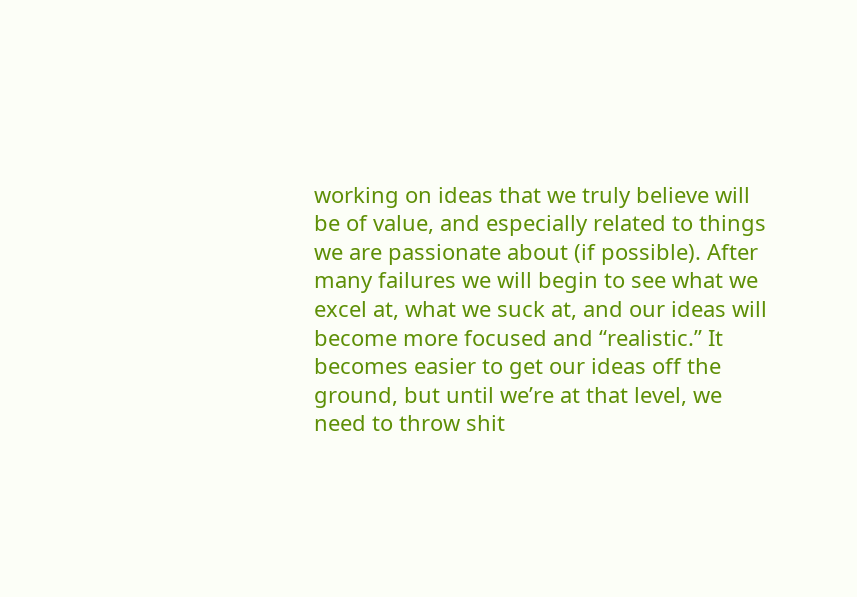working on ideas that we truly believe will be of value, and especially related to things we are passionate about (if possible). After many failures we will begin to see what we excel at, what we suck at, and our ideas will become more focused and “realistic.” It becomes easier to get our ideas off the ground, but until we’re at that level, we need to throw shit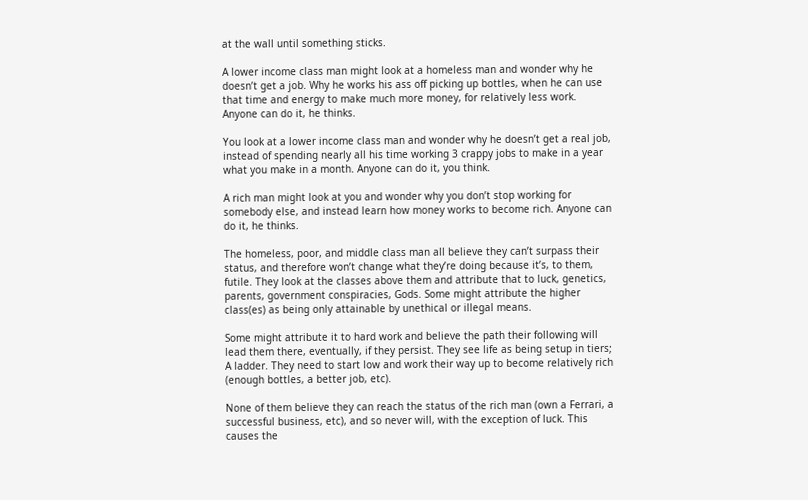at the wall until something sticks.

A lower income class man might look at a homeless man and wonder why he doesn’t get a job. Why he works his ass off picking up bottles, when he can use that time and energy to make much more money, for relatively less work. Anyone can do it, he thinks.

You look at a lower income class man and wonder why he doesn’t get a real job, instead of spending nearly all his time working 3 crappy jobs to make in a year what you make in a month. Anyone can do it, you think.

A rich man might look at you and wonder why you don’t stop working for somebody else, and instead learn how money works to become rich. Anyone can do it, he thinks.

The homeless, poor, and middle class man all believe they can’t surpass their status, and therefore won’t change what they’re doing because it’s, to them, futile. They look at the classes above them and attribute that to luck, genetics, parents, government conspiracies, Gods. Some might attribute the higher class(es) as being only attainable by unethical or illegal means.

Some might attribute it to hard work and believe the path their following will lead them there, eventually, if they persist. They see life as being setup in tiers; A ladder. They need to start low and work their way up to become relatively rich (enough bottles, a better job, etc).

None of them believe they can reach the status of the rich man (own a Ferrari, a successful business, etc), and so never will, with the exception of luck. This causes the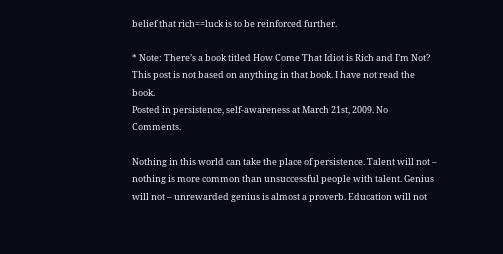belief that rich==luck is to be reinforced further.

* Note: There’s a book titled How Come That Idiot is Rich and I’m Not? This post is not based on anything in that book. I have not read the book.
Posted in persistence, self-awareness at March 21st, 2009. No Comments.

Nothing in this world can take the place of persistence. Talent will not – nothing is more common than unsuccessful people with talent. Genius will not – unrewarded genius is almost a proverb. Education will not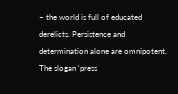– the world is full of educated derelicts. Persistence and determination alone are omnipotent. The slogan ‘press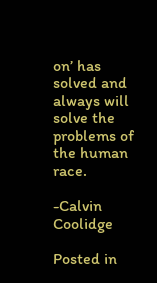on’ has solved and always will solve the problems of the human race.

-Calvin Coolidge

Posted in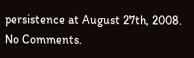persistence at August 27th, 2008. No Comments.